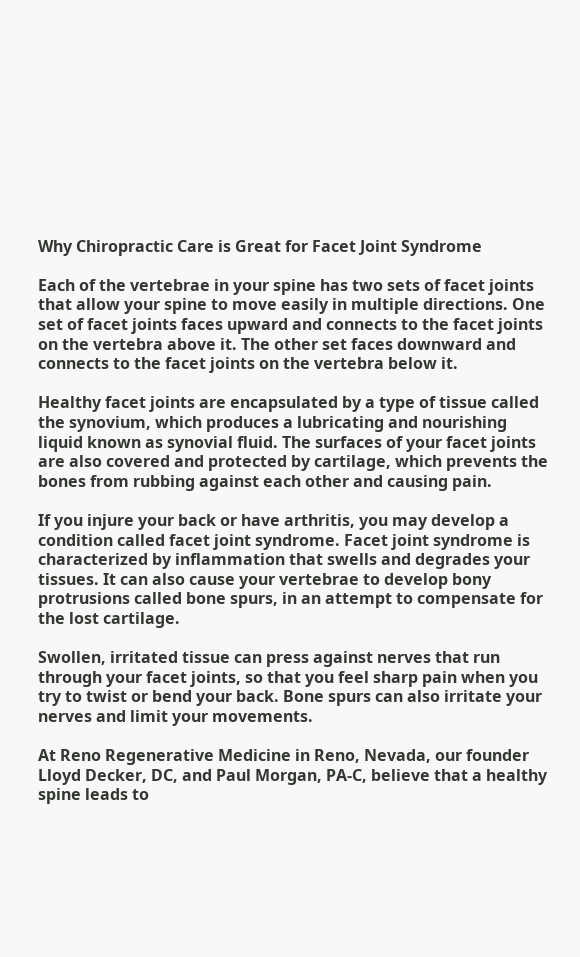Why Chiropractic Care is Great for Facet Joint Syndrome

Each of the vertebrae in your spine has two sets of facet joints that allow your spine to move easily in multiple directions. One set of facet joints faces upward and connects to the facet joints on the vertebra above it. The other set faces downward and connects to the facet joints on the vertebra below it.

Healthy facet joints are encapsulated by a type of tissue called the synovium, which produces a lubricating and nourishing liquid known as synovial fluid. The surfaces of your facet joints are also covered and protected by cartilage, which prevents the bones from rubbing against each other and causing pain.

If you injure your back or have arthritis, you may develop a condition called facet joint syndrome. Facet joint syndrome is characterized by inflammation that swells and degrades your tissues. It can also cause your vertebrae to develop bony protrusions called bone spurs, in an attempt to compensate for the lost cartilage.

Swollen, irritated tissue can press against nerves that run through your facet joints, so that you feel sharp pain when you try to twist or bend your back. Bone spurs can also irritate your nerves and limit your movements.

At Reno Regenerative Medicine in Reno, Nevada, our founder Lloyd Decker, DC, and Paul Morgan, PA-C, believe that a healthy spine leads to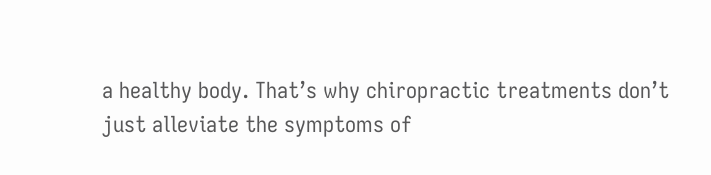a healthy body. That’s why chiropractic treatments don’t just alleviate the symptoms of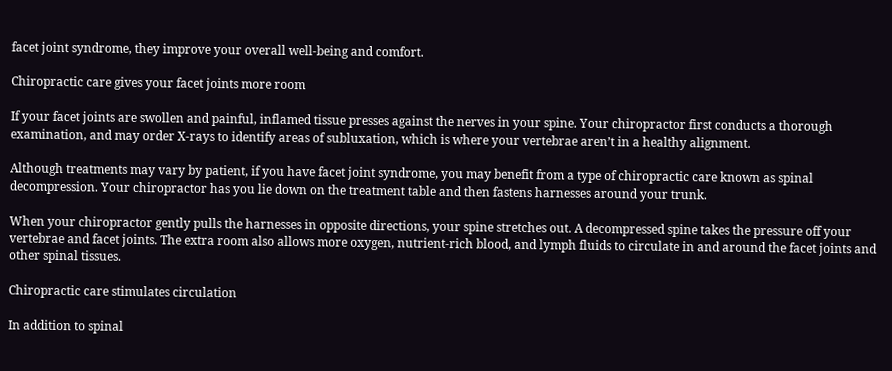facet joint syndrome, they improve your overall well-being and comfort.

Chiropractic care gives your facet joints more room

If your facet joints are swollen and painful, inflamed tissue presses against the nerves in your spine. Your chiropractor first conducts a thorough examination, and may order X-rays to identify areas of subluxation, which is where your vertebrae aren’t in a healthy alignment.

Although treatments may vary by patient, if you have facet joint syndrome, you may benefit from a type of chiropractic care known as spinal decompression. Your chiropractor has you lie down on the treatment table and then fastens harnesses around your trunk.

When your chiropractor gently pulls the harnesses in opposite directions, your spine stretches out. A decompressed spine takes the pressure off your vertebrae and facet joints. The extra room also allows more oxygen, nutrient-rich blood, and lymph fluids to circulate in and around the facet joints and other spinal tissues.

Chiropractic care stimulates circulation

In addition to spinal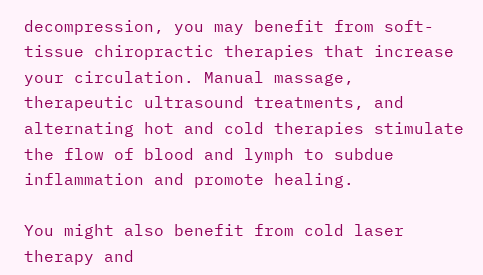decompression, you may benefit from soft-tissue chiropractic therapies that increase your circulation. Manual massage, therapeutic ultrasound treatments, and alternating hot and cold therapies stimulate the flow of blood and lymph to subdue inflammation and promote healing.

You might also benefit from cold laser therapy and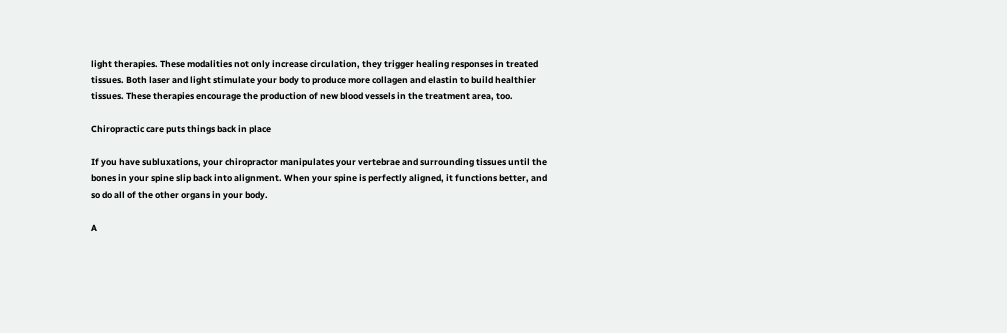light therapies. These modalities not only increase circulation, they trigger healing responses in treated tissues. Both laser and light stimulate your body to produce more collagen and elastin to build healthier tissues. These therapies encourage the production of new blood vessels in the treatment area, too.

Chiropractic care puts things back in place

If you have subluxations, your chiropractor manipulates your vertebrae and surrounding tissues until the bones in your spine slip back into alignment. When your spine is perfectly aligned, it functions better, and so do all of the other organs in your body.

A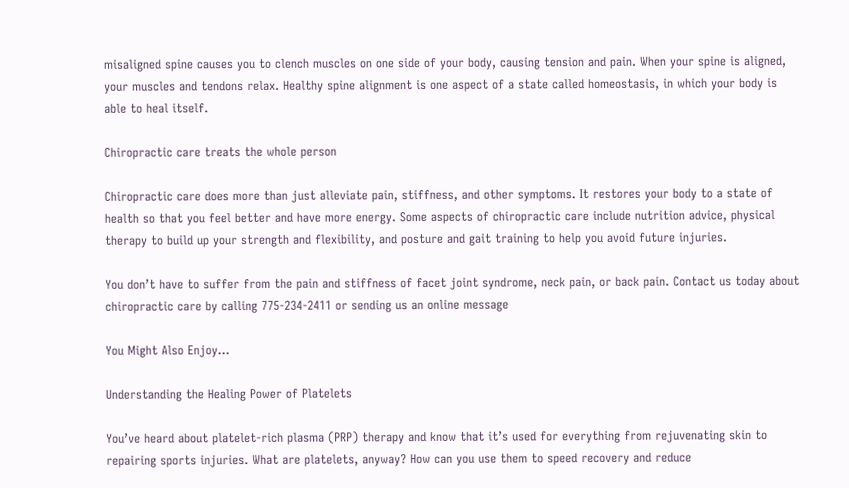misaligned spine causes you to clench muscles on one side of your body, causing tension and pain. When your spine is aligned, your muscles and tendons relax. Healthy spine alignment is one aspect of a state called homeostasis, in which your body is able to heal itself.

Chiropractic care treats the whole person

Chiropractic care does more than just alleviate pain, stiffness, and other symptoms. It restores your body to a state of health so that you feel better and have more energy. Some aspects of chiropractic care include nutrition advice, physical therapy to build up your strength and flexibility, and posture and gait training to help you avoid future injuries.

You don’t have to suffer from the pain and stiffness of facet joint syndrome, neck pain, or back pain. Contact us today about chiropractic care by calling 775-234-2411 or sending us an online message

You Might Also Enjoy...

Understanding the Healing Power of Platelets

You’ve heard about platelet-rich plasma (PRP) therapy and know that it’s used for everything from rejuvenating skin to repairing sports injuries. What are platelets, anyway? How can you use them to speed recovery and reduce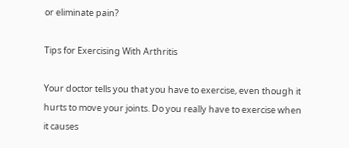or eliminate pain?

Tips for Exercising With Arthritis

Your doctor tells you that you have to exercise, even though it hurts to move your joints. Do you really have to exercise when it causes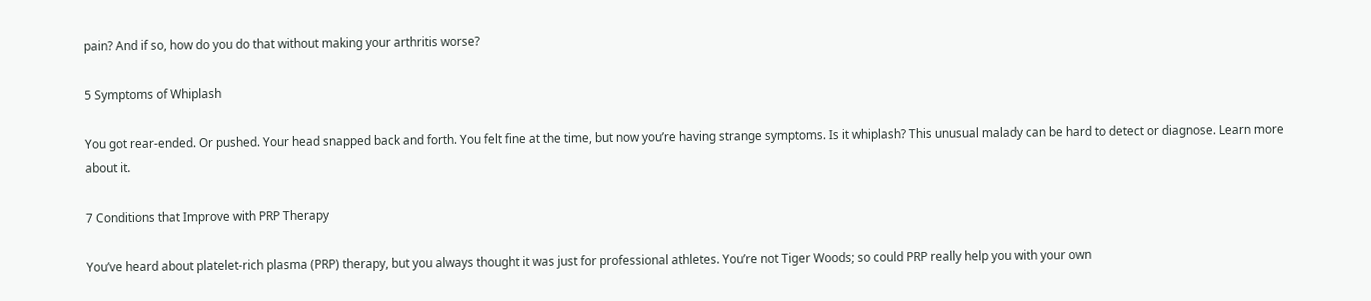pain? And if so, how do you do that without making your arthritis worse?

5 Symptoms of Whiplash

You got rear-ended. Or pushed. Your head snapped back and forth. You felt fine at the time, but now you’re having strange symptoms. Is it whiplash? This unusual malady can be hard to detect or diagnose. Learn more about it.

7 Conditions that Improve with PRP Therapy

You’ve heard about platelet-rich plasma (PRP) therapy, but you always thought it was just for professional athletes. You’re not Tiger Woods; so could PRP really help you with your own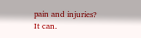pain and injuries? It can.